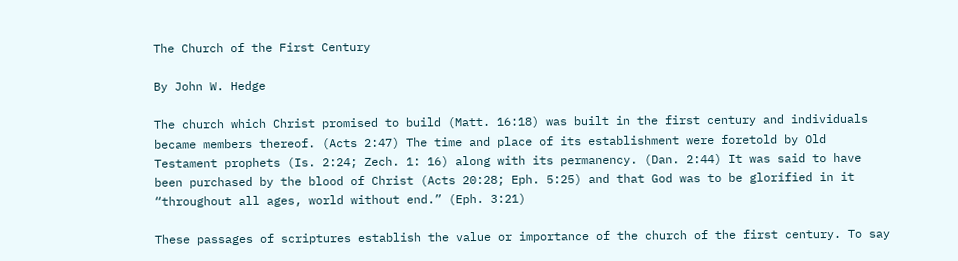The Church of the First Century

By John W. Hedge

The church which Christ promised to build (Matt. 16:18) was built in the first century and individuals became members thereof. (Acts 2:47) The time and place of its establishment were foretold by Old Testament prophets (Is. 2:24; Zech. 1: 16) along with its permanency. (Dan. 2:44) It was said to have been purchased by the blood of Christ (Acts 20:28; Eph. 5:25) and that God was to be glorified in it “throughout all ages, world without end.” (Eph. 3:21)

These passages of scriptures establish the value or importance of the church of the first century. To say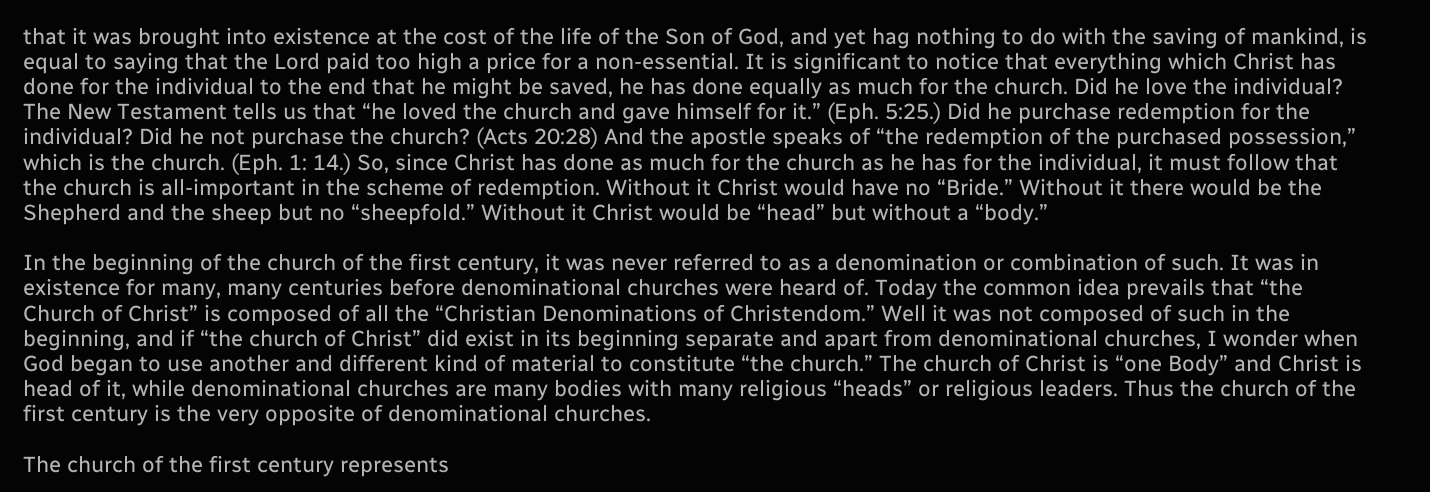that it was brought into existence at the cost of the life of the Son of God, and yet hag nothing to do with the saving of mankind, is equal to saying that the Lord paid too high a price for a non-essential. It is significant to notice that everything which Christ has done for the individual to the end that he might be saved, he has done equally as much for the church. Did he love the individual? The New Testament tells us that “he loved the church and gave himself for it.” (Eph. 5:25.) Did he purchase redemption for the individual? Did he not purchase the church? (Acts 20:28) And the apostle speaks of “the redemption of the purchased possession,” which is the church. (Eph. 1: 14.) So, since Christ has done as much for the church as he has for the individual, it must follow that the church is all-important in the scheme of redemption. Without it Christ would have no “Bride.” Without it there would be the Shepherd and the sheep but no “sheepfold.” Without it Christ would be “head” but without a “body.”

In the beginning of the church of the first century, it was never referred to as a denomination or combination of such. It was in existence for many, many centuries before denominational churches were heard of. Today the common idea prevails that “the Church of Christ” is composed of all the “Christian Denominations of Christendom.” Well it was not composed of such in the beginning, and if “the church of Christ” did exist in its beginning separate and apart from denominational churches, I wonder when God began to use another and different kind of material to constitute “the church.” The church of Christ is “one Body” and Christ is head of it, while denominational churches are many bodies with many religious “heads” or religious leaders. Thus the church of the first century is the very opposite of denominational churches.

The church of the first century represents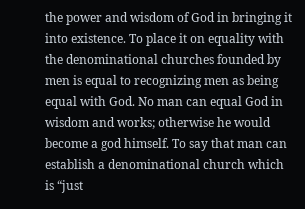the power and wisdom of God in bringing it into existence. To place it on equality with the denominational churches founded by men is equal to recognizing men as being equal with God. No man can equal God in wisdom and works; otherwise he would become a god himself. To say that man can establish a denominational church which is “just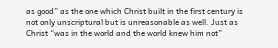as good” as the one which Christ built in the first century is not only unscriptural but is unreasonable as well. Just as Christ “was in the world and the world knew him not”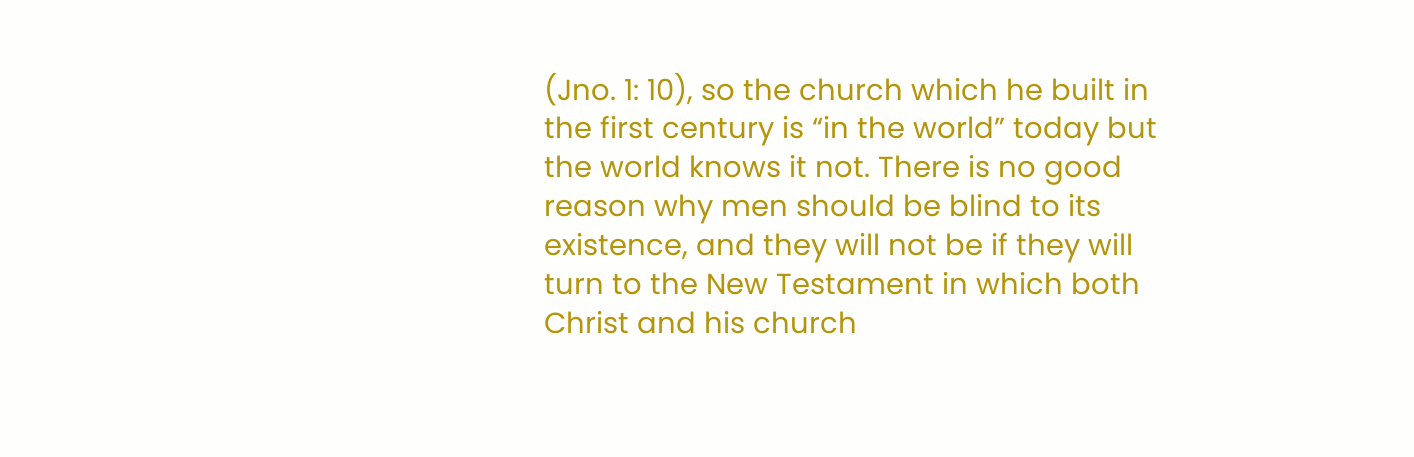(Jno. 1: 10), so the church which he built in the first century is “in the world” today but the world knows it not. There is no good reason why men should be blind to its existence, and they will not be if they will turn to the New Testament in which both Christ and his church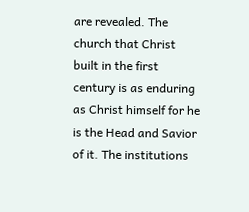are revealed. The church that Christ built in the first century is as enduring as Christ himself for he is the Head and Savior of it. The institutions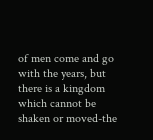of men come and go with the years, but there is a kingdom which cannot be shaken or moved-the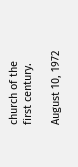church of the first century.

August 10, 1972